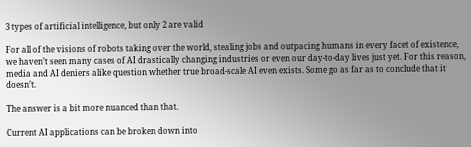3 types of artificial intelligence, but only 2 are valid

For all of the visions of robots taking over the world, stealing jobs and outpacing humans in every facet of existence, we haven’t seen many cases of AI drastically changing industries or even our day-to-day lives just yet. For this reason, media and AI deniers alike question whether true broad-scale AI even exists. Some go as far as to conclude that it doesn’t.

The answer is a bit more nuanced than that.

Current AI applications can be broken down into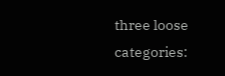three loose categories: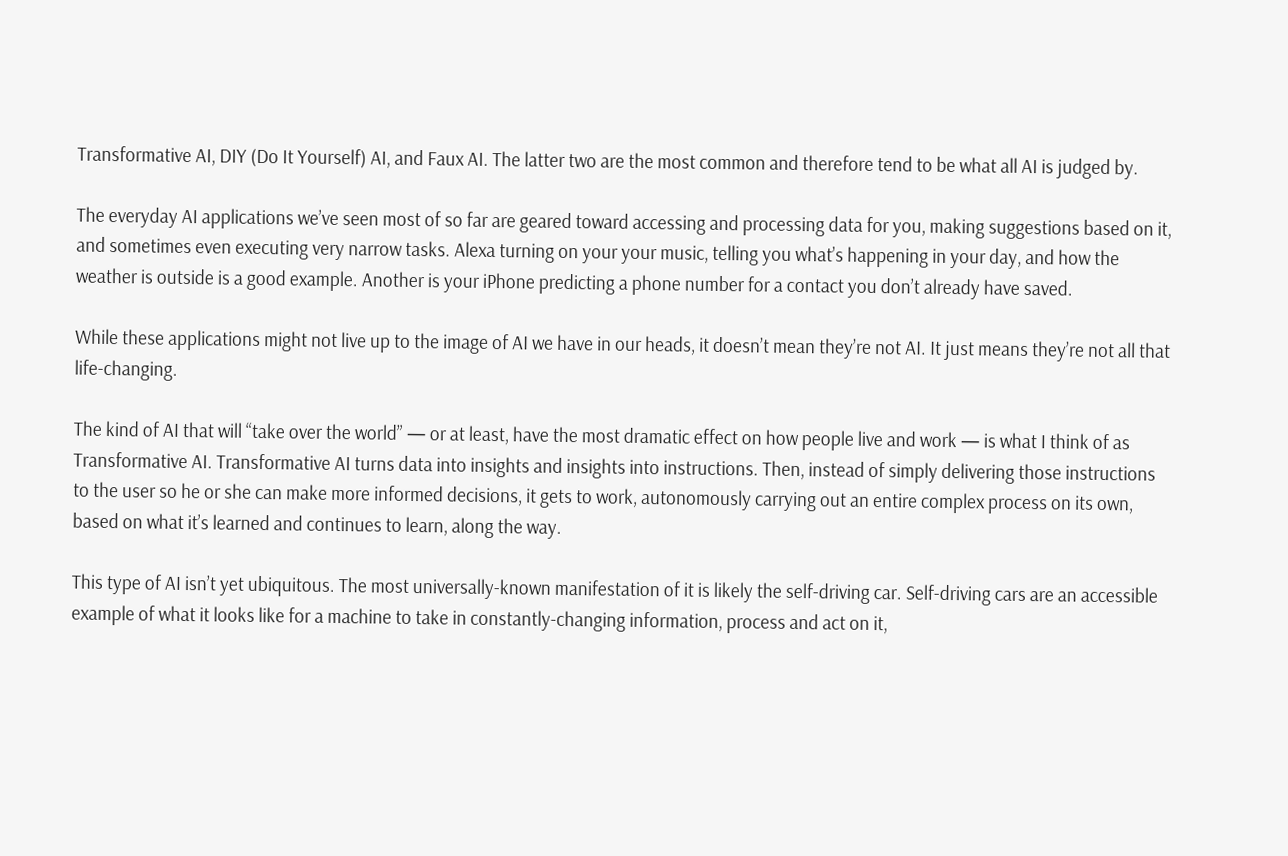Transformative AI, DIY (Do It Yourself) AI, and Faux AI. The latter two are the most common and therefore tend to be what all AI is judged by.

The everyday AI applications we’ve seen most of so far are geared toward accessing and processing data for you, making suggestions based on it, and sometimes even executing very narrow tasks. Alexa turning on your your music, telling you what’s happening in your day, and how the weather is outside is a good example. Another is your iPhone predicting a phone number for a contact you don’t already have saved.

While these applications might not live up to the image of AI we have in our heads, it doesn’t mean they’re not AI. It just means they’re not all that life-changing.

The kind of AI that will “take over the world” — or at least, have the most dramatic effect on how people live and work — is what I think of as Transformative AI. Transformative AI turns data into insights and insights into instructions. Then, instead of simply delivering those instructions to the user so he or she can make more informed decisions, it gets to work, autonomously carrying out an entire complex process on its own, based on what it’s learned and continues to learn, along the way.

This type of AI isn’t yet ubiquitous. The most universally-known manifestation of it is likely the self-driving car. Self-driving cars are an accessible example of what it looks like for a machine to take in constantly-changing information, process and act on it,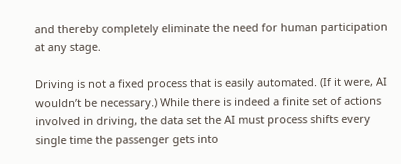and thereby completely eliminate the need for human participation at any stage.

Driving is not a fixed process that is easily automated. (If it were, AI wouldn’t be necessary.) While there is indeed a finite set of actions involved in driving, the data set the AI must process shifts every single time the passenger gets into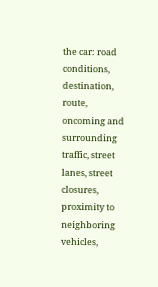the car: road conditions, destination, route, oncoming and surrounding traffic, street lanes, street closures, proximity to neighboring vehicles,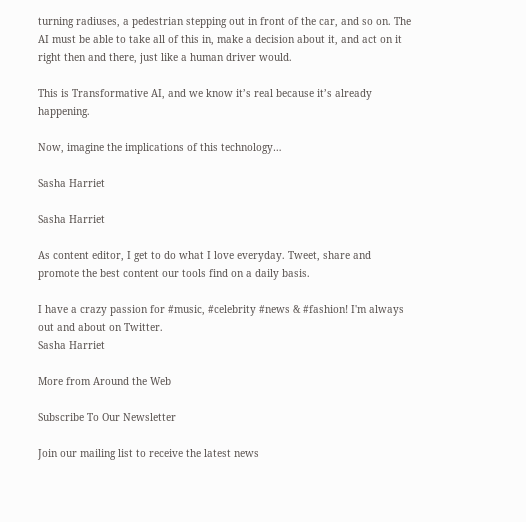turning radiuses, a pedestrian stepping out in front of the car, and so on. The AI must be able to take all of this in, make a decision about it, and act on it right then and there, just like a human driver would.

This is Transformative AI, and we know it’s real because it’s already happening.

Now, imagine the implications of this technology…

Sasha Harriet

Sasha Harriet

As content editor, I get to do what I love everyday. Tweet, share and promote the best content our tools find on a daily basis.

I have a crazy passion for #music, #celebrity #news & #fashion! I'm always out and about on Twitter.
Sasha Harriet

More from Around the Web

Subscribe To Our Newsletter

Join our mailing list to receive the latest news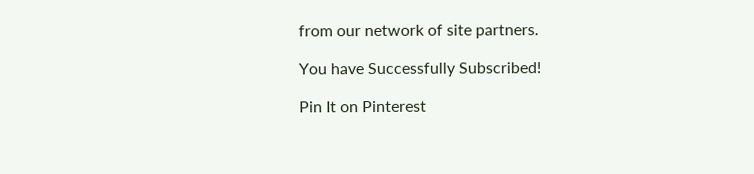from our network of site partners.

You have Successfully Subscribed!

Pin It on Pinterest